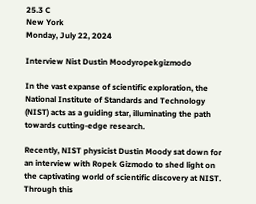25.3 C
New York
Monday, July 22, 2024

Interview Nist Dustin Moodyropekgizmodo

In the vast expanse of scientific exploration, the National Institute of Standards and Technology (NIST) acts as a guiding star, illuminating the path towards cutting-edge research.

Recently, NIST physicist Dustin Moody sat down for an interview with Ropek Gizmodo to shed light on the captivating world of scientific discovery at NIST. Through this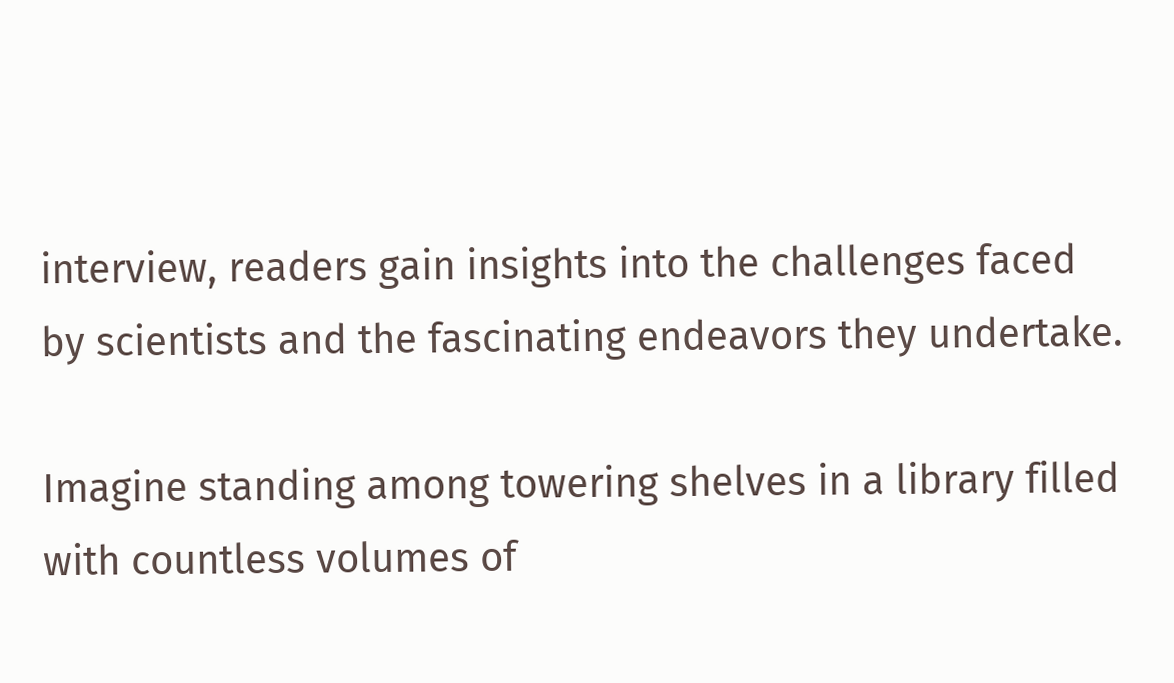interview, readers gain insights into the challenges faced by scientists and the fascinating endeavors they undertake.

Imagine standing among towering shelves in a library filled with countless volumes of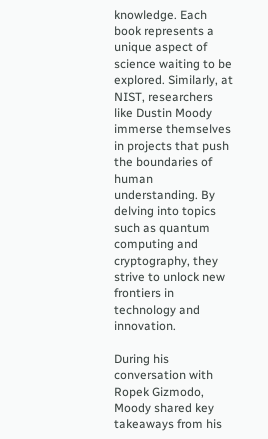knowledge. Each book represents a unique aspect of science waiting to be explored. Similarly, at NIST, researchers like Dustin Moody immerse themselves in projects that push the boundaries of human understanding. By delving into topics such as quantum computing and cryptography, they strive to unlock new frontiers in technology and innovation.

During his conversation with Ropek Gizmodo, Moody shared key takeaways from his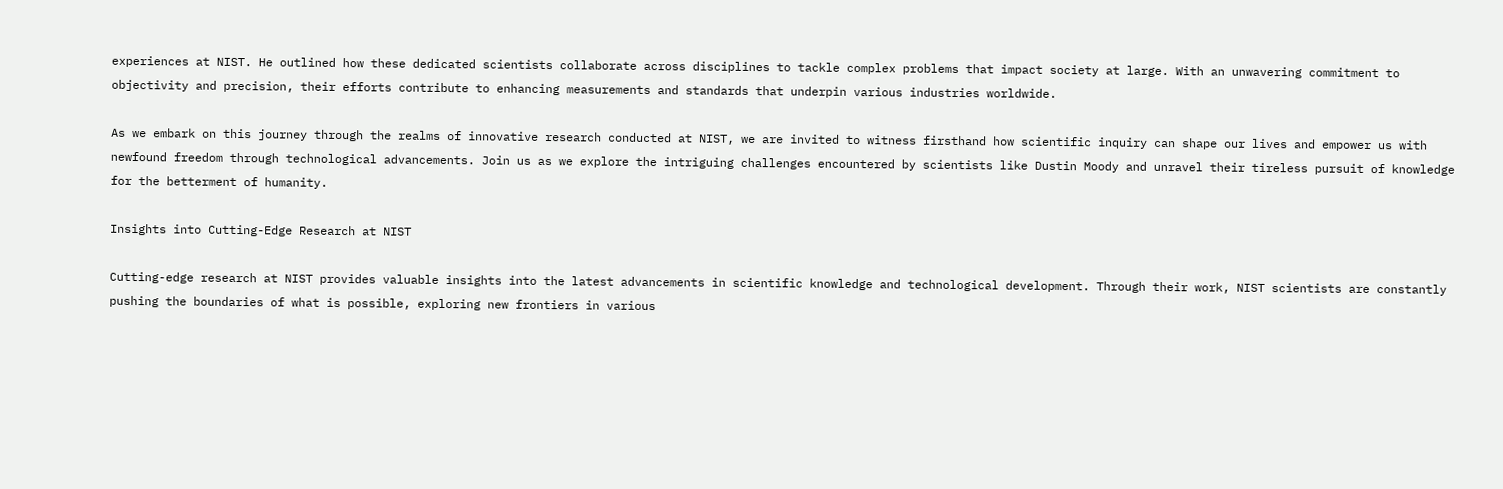experiences at NIST. He outlined how these dedicated scientists collaborate across disciplines to tackle complex problems that impact society at large. With an unwavering commitment to objectivity and precision, their efforts contribute to enhancing measurements and standards that underpin various industries worldwide.

As we embark on this journey through the realms of innovative research conducted at NIST, we are invited to witness firsthand how scientific inquiry can shape our lives and empower us with newfound freedom through technological advancements. Join us as we explore the intriguing challenges encountered by scientists like Dustin Moody and unravel their tireless pursuit of knowledge for the betterment of humanity.

Insights into Cutting-Edge Research at NIST

Cutting-edge research at NIST provides valuable insights into the latest advancements in scientific knowledge and technological development. Through their work, NIST scientists are constantly pushing the boundaries of what is possible, exploring new frontiers in various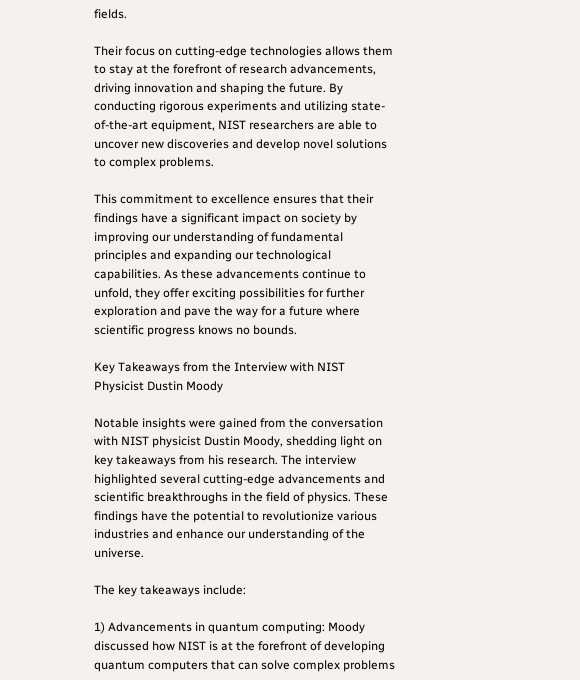fields.

Their focus on cutting-edge technologies allows them to stay at the forefront of research advancements, driving innovation and shaping the future. By conducting rigorous experiments and utilizing state-of-the-art equipment, NIST researchers are able to uncover new discoveries and develop novel solutions to complex problems.

This commitment to excellence ensures that their findings have a significant impact on society by improving our understanding of fundamental principles and expanding our technological capabilities. As these advancements continue to unfold, they offer exciting possibilities for further exploration and pave the way for a future where scientific progress knows no bounds.

Key Takeaways from the Interview with NIST Physicist Dustin Moody

Notable insights were gained from the conversation with NIST physicist Dustin Moody, shedding light on key takeaways from his research. The interview highlighted several cutting-edge advancements and scientific breakthroughs in the field of physics. These findings have the potential to revolutionize various industries and enhance our understanding of the universe.

The key takeaways include:

1) Advancements in quantum computing: Moody discussed how NIST is at the forefront of developing quantum computers that can solve complex problems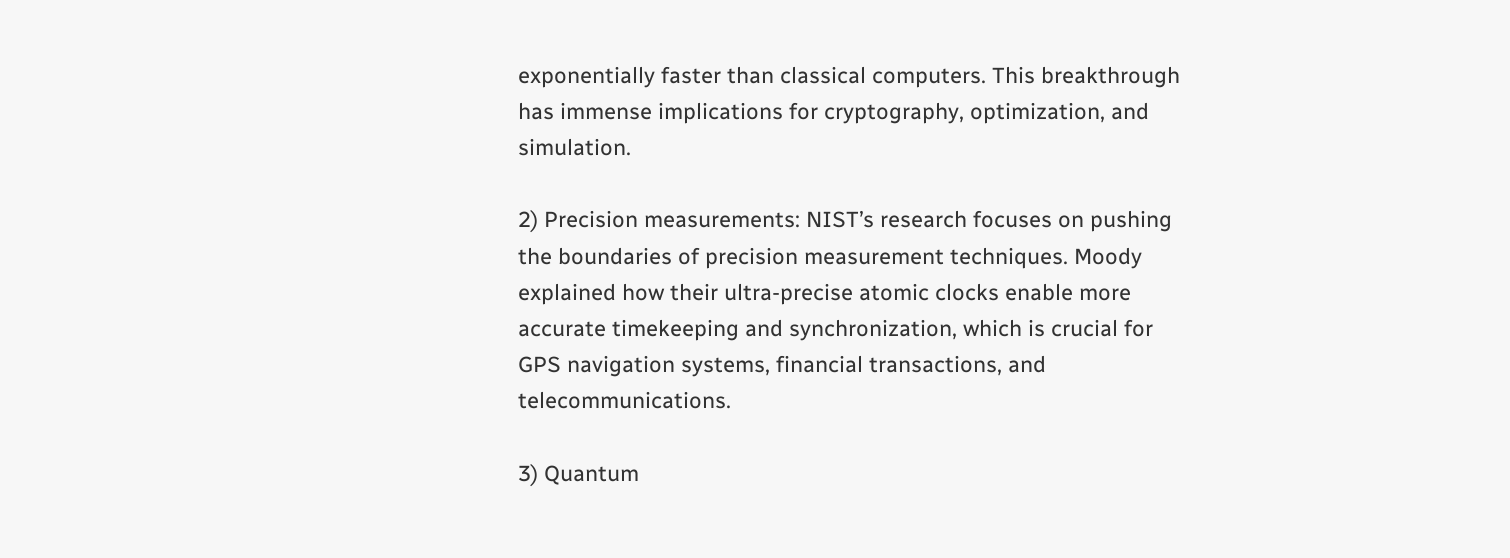exponentially faster than classical computers. This breakthrough has immense implications for cryptography, optimization, and simulation.

2) Precision measurements: NIST’s research focuses on pushing the boundaries of precision measurement techniques. Moody explained how their ultra-precise atomic clocks enable more accurate timekeeping and synchronization, which is crucial for GPS navigation systems, financial transactions, and telecommunications.

3) Quantum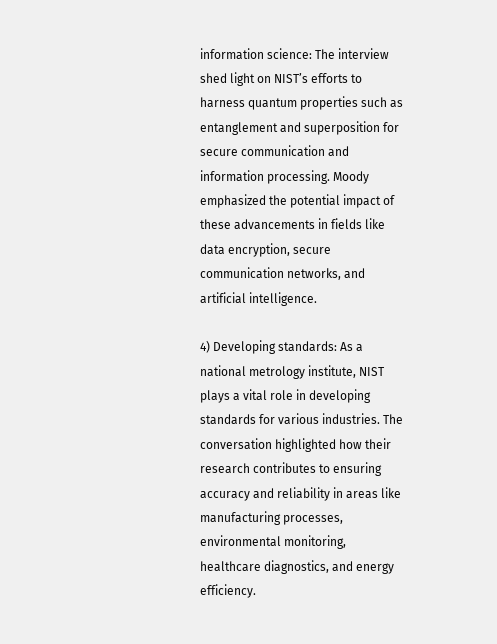information science: The interview shed light on NIST’s efforts to harness quantum properties such as entanglement and superposition for secure communication and information processing. Moody emphasized the potential impact of these advancements in fields like data encryption, secure communication networks, and artificial intelligence.

4) Developing standards: As a national metrology institute, NIST plays a vital role in developing standards for various industries. The conversation highlighted how their research contributes to ensuring accuracy and reliability in areas like manufacturing processes, environmental monitoring, healthcare diagnostics, and energy efficiency.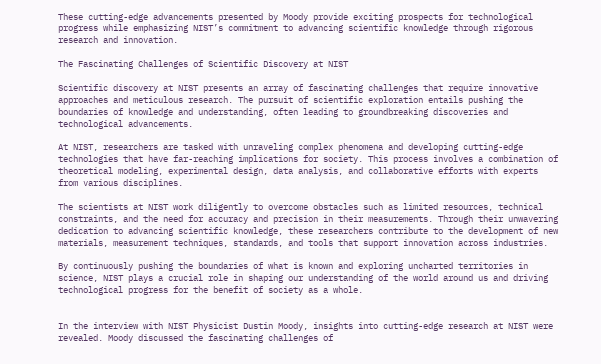These cutting-edge advancements presented by Moody provide exciting prospects for technological progress while emphasizing NIST’s commitment to advancing scientific knowledge through rigorous research and innovation.

The Fascinating Challenges of Scientific Discovery at NIST

Scientific discovery at NIST presents an array of fascinating challenges that require innovative approaches and meticulous research. The pursuit of scientific exploration entails pushing the boundaries of knowledge and understanding, often leading to groundbreaking discoveries and technological advancements.

At NIST, researchers are tasked with unraveling complex phenomena and developing cutting-edge technologies that have far-reaching implications for society. This process involves a combination of theoretical modeling, experimental design, data analysis, and collaborative efforts with experts from various disciplines.

The scientists at NIST work diligently to overcome obstacles such as limited resources, technical constraints, and the need for accuracy and precision in their measurements. Through their unwavering dedication to advancing scientific knowledge, these researchers contribute to the development of new materials, measurement techniques, standards, and tools that support innovation across industries.

By continuously pushing the boundaries of what is known and exploring uncharted territories in science, NIST plays a crucial role in shaping our understanding of the world around us and driving technological progress for the benefit of society as a whole.


In the interview with NIST Physicist Dustin Moody, insights into cutting-edge research at NIST were revealed. Moody discussed the fascinating challenges of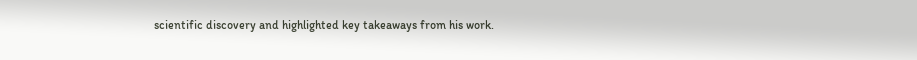scientific discovery and highlighted key takeaways from his work.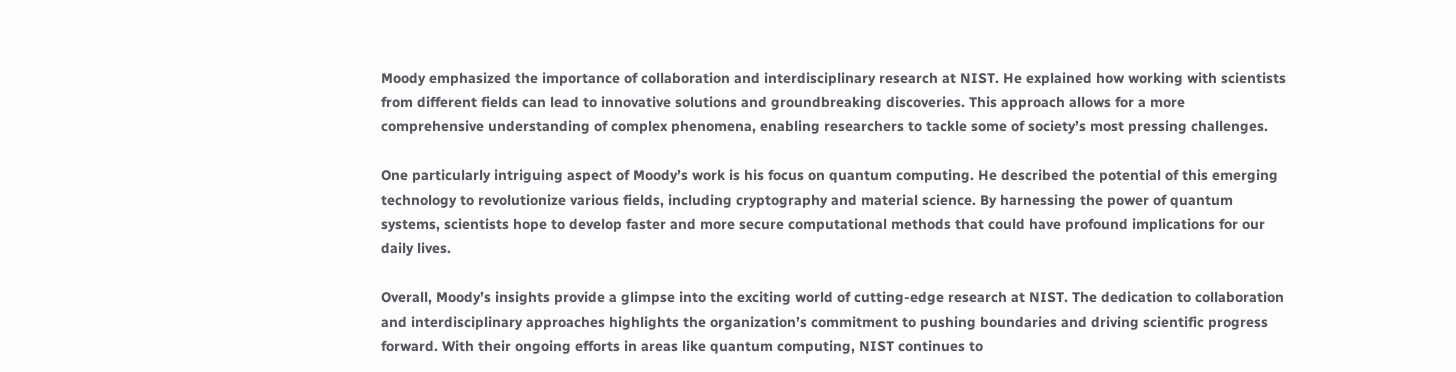Moody emphasized the importance of collaboration and interdisciplinary research at NIST. He explained how working with scientists from different fields can lead to innovative solutions and groundbreaking discoveries. This approach allows for a more comprehensive understanding of complex phenomena, enabling researchers to tackle some of society’s most pressing challenges.

One particularly intriguing aspect of Moody’s work is his focus on quantum computing. He described the potential of this emerging technology to revolutionize various fields, including cryptography and material science. By harnessing the power of quantum systems, scientists hope to develop faster and more secure computational methods that could have profound implications for our daily lives.

Overall, Moody’s insights provide a glimpse into the exciting world of cutting-edge research at NIST. The dedication to collaboration and interdisciplinary approaches highlights the organization’s commitment to pushing boundaries and driving scientific progress forward. With their ongoing efforts in areas like quantum computing, NIST continues to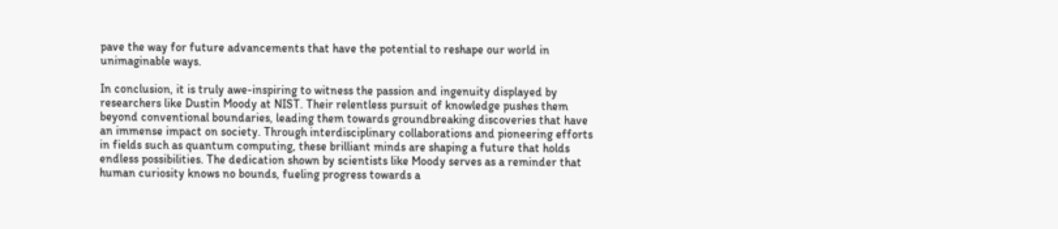pave the way for future advancements that have the potential to reshape our world in unimaginable ways.

In conclusion, it is truly awe-inspiring to witness the passion and ingenuity displayed by researchers like Dustin Moody at NIST. Their relentless pursuit of knowledge pushes them beyond conventional boundaries, leading them towards groundbreaking discoveries that have an immense impact on society. Through interdisciplinary collaborations and pioneering efforts in fields such as quantum computing, these brilliant minds are shaping a future that holds endless possibilities. The dedication shown by scientists like Moody serves as a reminder that human curiosity knows no bounds, fueling progress towards a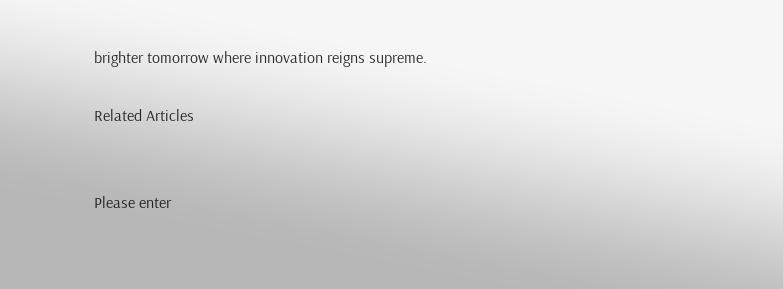brighter tomorrow where innovation reigns supreme.

Related Articles


Please enter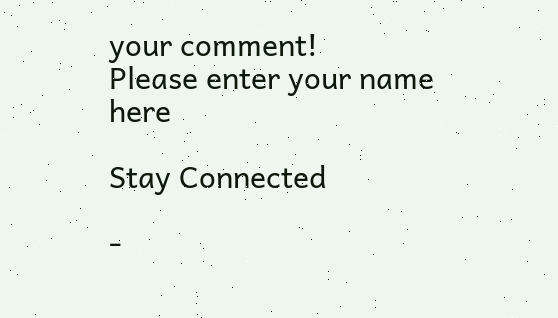your comment!
Please enter your name here

Stay Connected

-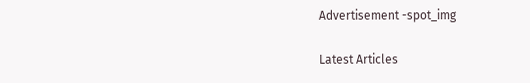Advertisement -spot_img

Latest Articles